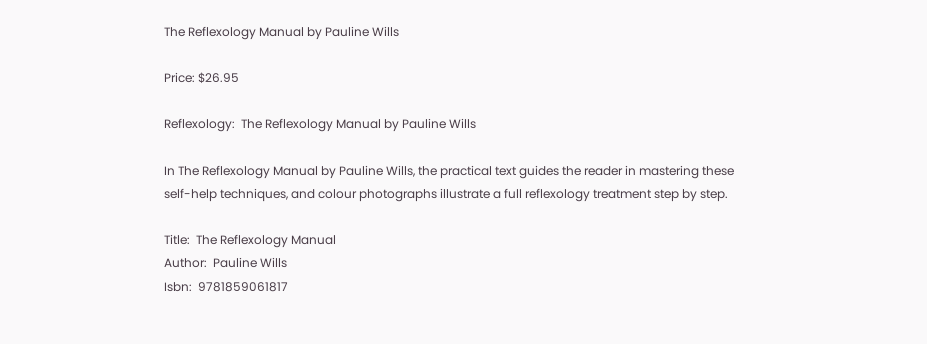The Reflexology Manual by Pauline Wills

Price: $26.95

Reflexology:  The Reflexology Manual by Pauline Wills

In The Reflexology Manual by Pauline Wills, the practical text guides the reader in mastering these self-help techniques, and colour photographs illustrate a full reflexology treatment step by step.

Title:  The Reflexology Manual
Author:  Pauline Wills
Isbn:  9781859061817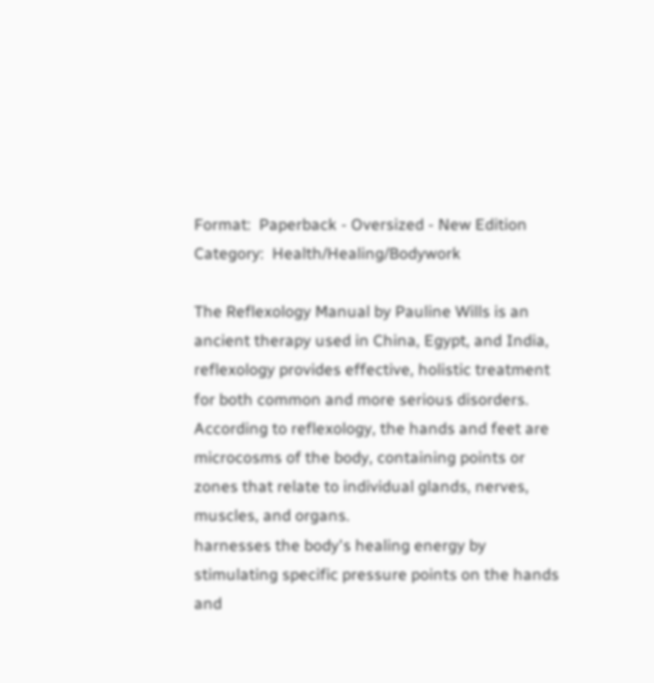Format:  Paperback - Oversized - New Edition
Category:  Health/Healing/Bodywork

The Reflexology Manual by Pauline Wills is an ancient therapy used in China, Egypt, and India, reflexology provides effective, holistic treatment for both common and more serious disorders. According to reflexology, the hands and feet are microcosms of the body, containing points or zones that relate to individual glands, nerves, muscles, and organs.
harnesses the body's healing energy by stimulating specific pressure points on the hands and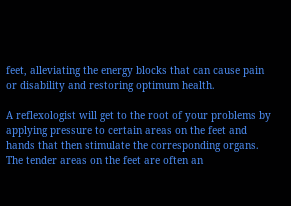feet, alleviating the energy blocks that can cause pain or disability and restoring optimum health.

A reflexologist will get to the root of your problems by applying pressure to certain areas on the feet and hands that then stimulate the corresponding organs. The tender areas on the feet are often an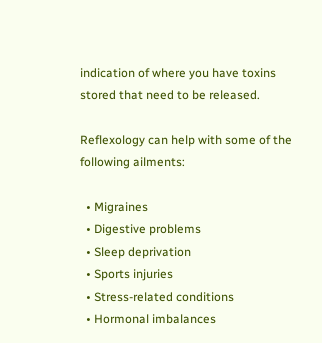indication of where you have toxins stored that need to be released.

Reflexology can help with some of the following ailments:

  • Migraines
  • Digestive problems
  • Sleep deprivation
  • Sports injuries
  • Stress-related conditions
  • Hormonal imbalances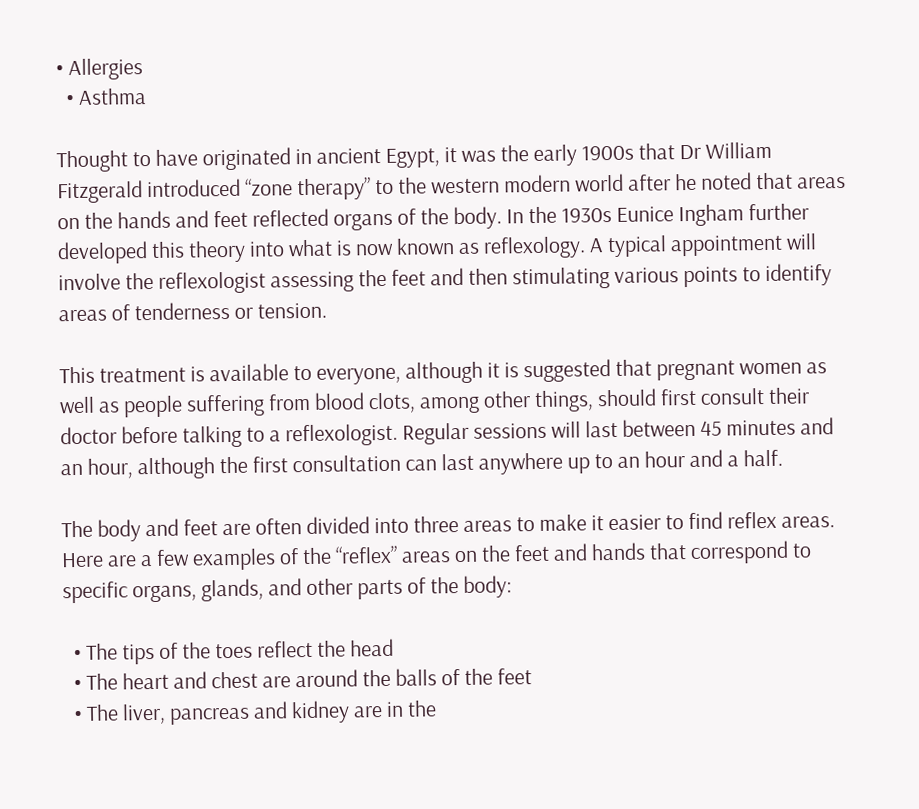• Allergies
  • Asthma

Thought to have originated in ancient Egypt, it was the early 1900s that Dr William Fitzgerald introduced “zone therapy” to the western modern world after he noted that areas on the hands and feet reflected organs of the body. In the 1930s Eunice Ingham further developed this theory into what is now known as reflexology. A typical appointment will involve the reflexologist assessing the feet and then stimulating various points to identify areas of tenderness or tension.

This treatment is available to everyone, although it is suggested that pregnant women as well as people suffering from blood clots, among other things, should first consult their doctor before talking to a reflexologist. Regular sessions will last between 45 minutes and an hour, although the first consultation can last anywhere up to an hour and a half.

The body and feet are often divided into three areas to make it easier to find reflex areas. Here are a few examples of the “reflex” areas on the feet and hands that correspond to specific organs, glands, and other parts of the body:

  • The tips of the toes reflect the head
  • The heart and chest are around the balls of the feet
  • The liver, pancreas and kidney are in the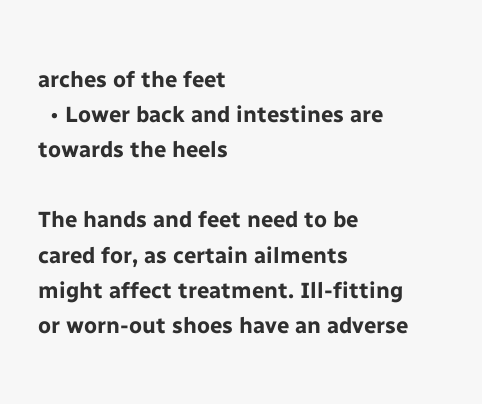arches of the feet
  • Lower back and intestines are towards the heels

The hands and feet need to be cared for, as certain ailments might affect treatment. Ill-fitting or worn-out shoes have an adverse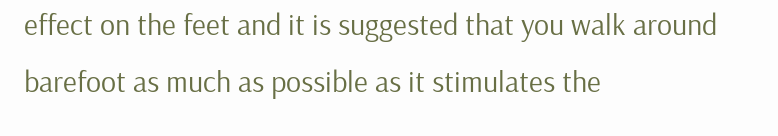effect on the feet and it is suggested that you walk around barefoot as much as possible as it stimulates the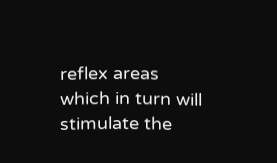reflex areas which in turn will stimulate the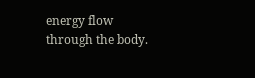energy flow through the body.